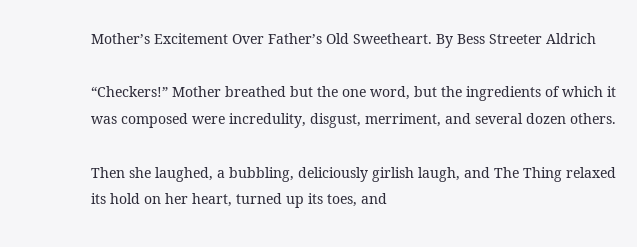Mother’s Excitement Over Father’s Old Sweetheart. By Bess Streeter Aldrich

“Checkers!” Mother breathed but the one word, but the ingredients of which it was composed were incredulity, disgust, merriment, and several dozen others.

Then she laughed, a bubbling, deliciously girlish laugh, and The Thing relaxed its hold on her heart, turned up its toes, and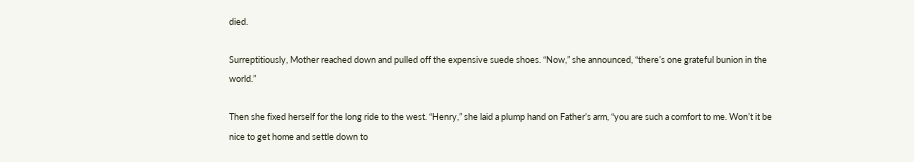died.

Surreptitiously, Mother reached down and pulled off the expensive suede shoes. “Now,” she announced, “there’s one grateful bunion in the world.”

Then she fixed herself for the long ride to the west. “Henry,” she laid a plump hand on Father’s arm, “you are such a comfort to me. Won’t it be nice to get home and settle down to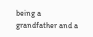being a grandfather and a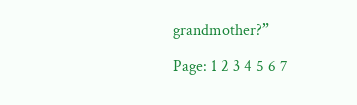grandmother?”

Page: 1 2 3 4 5 6 7